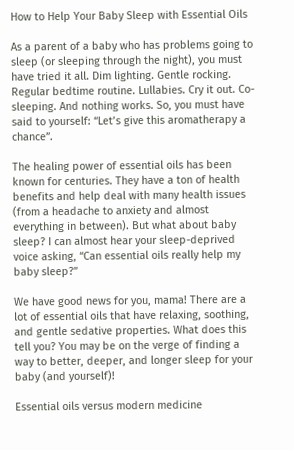How to Help Your Baby Sleep with Essential Oils

As a parent of a baby who has problems going to sleep (or sleeping through the night), you must have tried it all. Dim lighting. Gentle rocking. Regular bedtime routine. Lullabies. Cry it out. Co-sleeping. And nothing works. So, you must have said to yourself: “Let’s give this aromatherapy a chance”.

The healing power of essential oils has been known for centuries. They have a ton of health benefits and help deal with many health issues (from a headache to anxiety and almost everything in between). But what about baby sleep? I can almost hear your sleep-deprived voice asking, “Can essential oils really help my baby sleep?”

We have good news for you, mama! There are a lot of essential oils that have relaxing, soothing, and gentle sedative properties. What does this tell you? You may be on the verge of finding a way to better, deeper, and longer sleep for your baby (and yourself)!

Essential oils versus modern medicine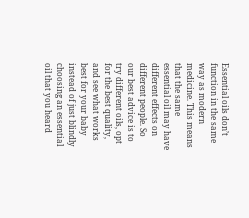Essential oils don’t function in the same way as modern medicine. This means that the same essential oil may have different effects on different people. So our best advice is to try different oils, opt for the best quality, and see what works best for your baby instead of just blindly choosing an essential oil that you heard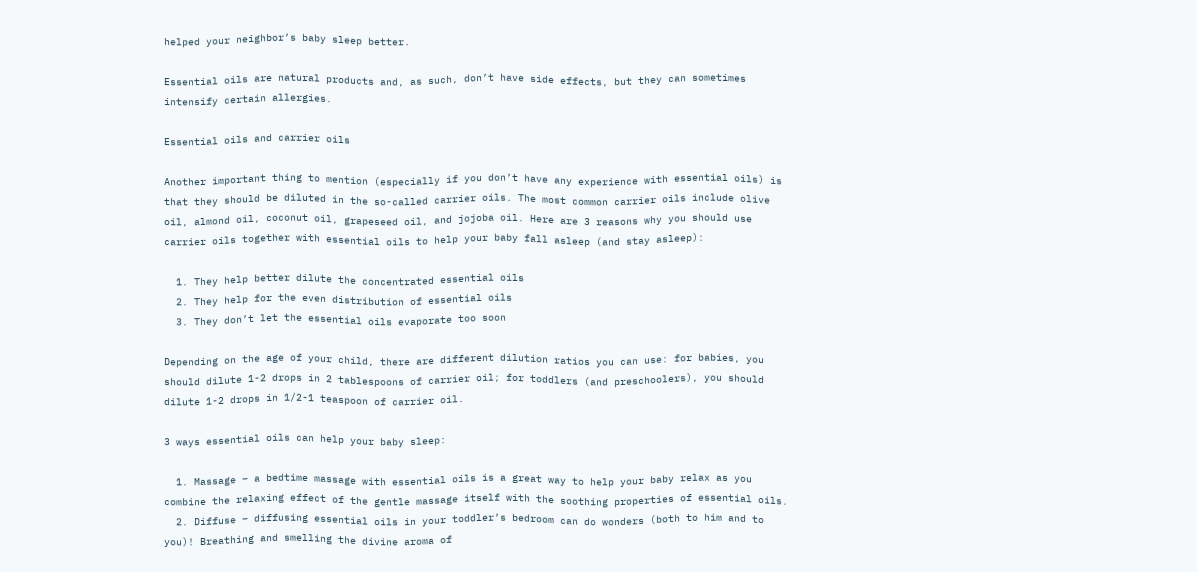helped your neighbor’s baby sleep better.

Essential oils are natural products and, as such, don’t have side effects, but they can sometimes intensify certain allergies.

Essential oils and carrier oils

Another important thing to mention (especially if you don’t have any experience with essential oils) is that they should be diluted in the so-called carrier oils. The most common carrier oils include olive oil, almond oil, coconut oil, grapeseed oil, and jojoba oil. Here are 3 reasons why you should use carrier oils together with essential oils to help your baby fall asleep (and stay asleep):

  1. They help better dilute the concentrated essential oils
  2. They help for the even distribution of essential oils
  3. They don’t let the essential oils evaporate too soon

Depending on the age of your child, there are different dilution ratios you can use: for babies, you should dilute 1-2 drops in 2 tablespoons of carrier oil; for toddlers (and preschoolers), you should dilute 1-2 drops in 1/2-1 teaspoon of carrier oil.

3 ways essential oils can help your baby sleep:

  1. Massage – a bedtime massage with essential oils is a great way to help your baby relax as you combine the relaxing effect of the gentle massage itself with the soothing properties of essential oils.
  2. Diffuse – diffusing essential oils in your toddler’s bedroom can do wonders (both to him and to you)! Breathing and smelling the divine aroma of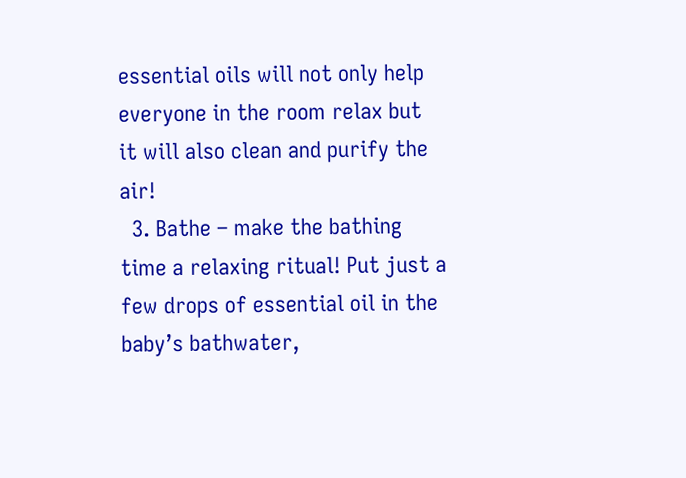essential oils will not only help everyone in the room relax but it will also clean and purify the air!
  3. Bathe – make the bathing time a relaxing ritual! Put just a few drops of essential oil in the baby’s bathwater,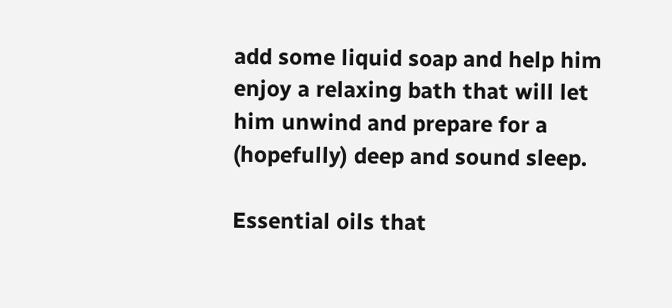add some liquid soap and help him enjoy a relaxing bath that will let him unwind and prepare for a (hopefully) deep and sound sleep.

Essential oils that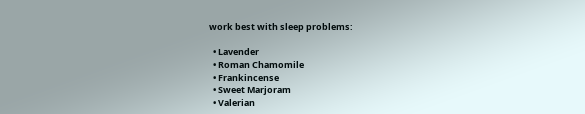work best with sleep problems:

  • Lavender
  • Roman Chamomile
  • Frankincense
  • Sweet Marjoram
  • Valerian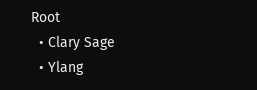Root
  • Clary Sage
  • Ylang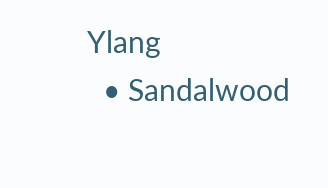Ylang
  • Sandalwood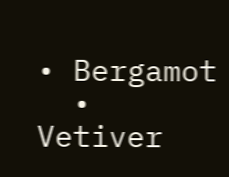• Bergamot
  • Vetiver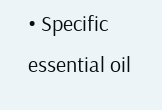• Specific essential oil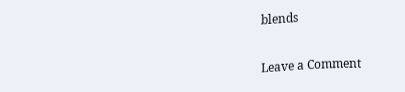blends

Leave a Comment